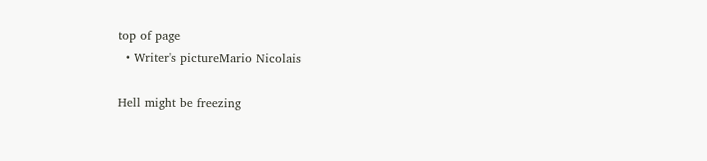top of page
  • Writer's pictureMario Nicolais

Hell might be freezing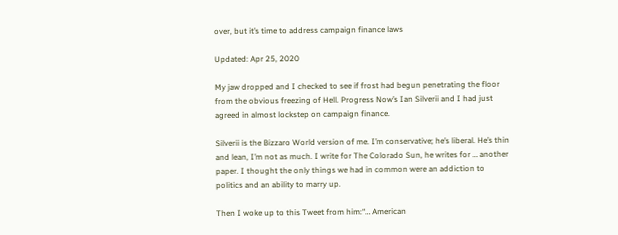over, but it’s time to address campaign finance laws

Updated: Apr 25, 2020

My jaw dropped and I checked to see if frost had begun penetrating the floor from the obvious freezing of Hell. Progress Now’s Ian Silverii and I had just agreed in almost lockstep on campaign finance.

Silverii is the Bizzaro World version of me. I’m conservative; he’s liberal. He’s thin and lean, I’m not as much. I write for The Colorado Sun, he writes for … another paper. I thought the only things we had in common were an addiction to politics and an ability to marry up.

Then I woke up to this Tweet from him:“… American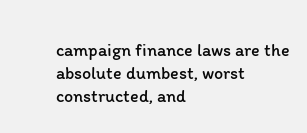campaign finance laws are the absolute dumbest, worst constructed, and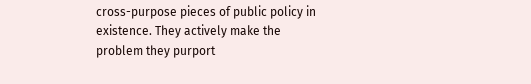cross-purpose pieces of public policy in existence. They actively make the problem they purport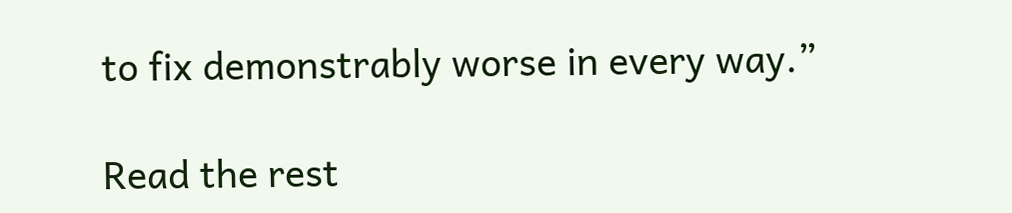to fix demonstrably worse in every way.”

Read the rest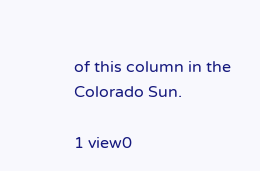of this column in the Colorado Sun.

1 view0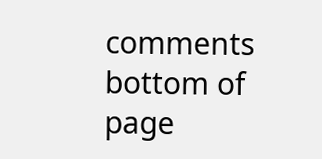comments
bottom of page